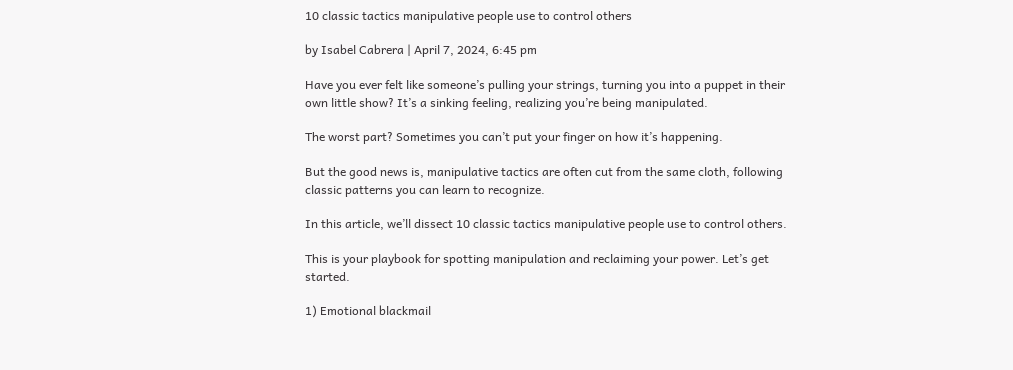10 classic tactics manipulative people use to control others

by Isabel Cabrera | April 7, 2024, 6:45 pm

Have you ever felt like someone’s pulling your strings, turning you into a puppet in their own little show? It’s a sinking feeling, realizing you’re being manipulated.

The worst part? Sometimes you can’t put your finger on how it’s happening.

But the good news is, manipulative tactics are often cut from the same cloth, following classic patterns you can learn to recognize.

In this article, we’ll dissect 10 classic tactics manipulative people use to control others.

This is your playbook for spotting manipulation and reclaiming your power. Let’s get started.

1) Emotional blackmail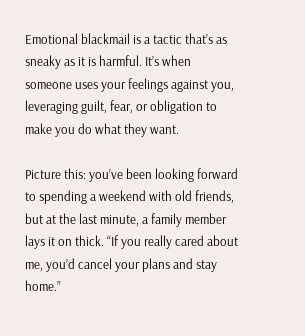Emotional blackmail is a tactic that’s as sneaky as it is harmful. It’s when someone uses your feelings against you, leveraging guilt, fear, or obligation to make you do what they want.

Picture this: you’ve been looking forward to spending a weekend with old friends, but at the last minute, a family member lays it on thick. “If you really cared about me, you’d cancel your plans and stay home.”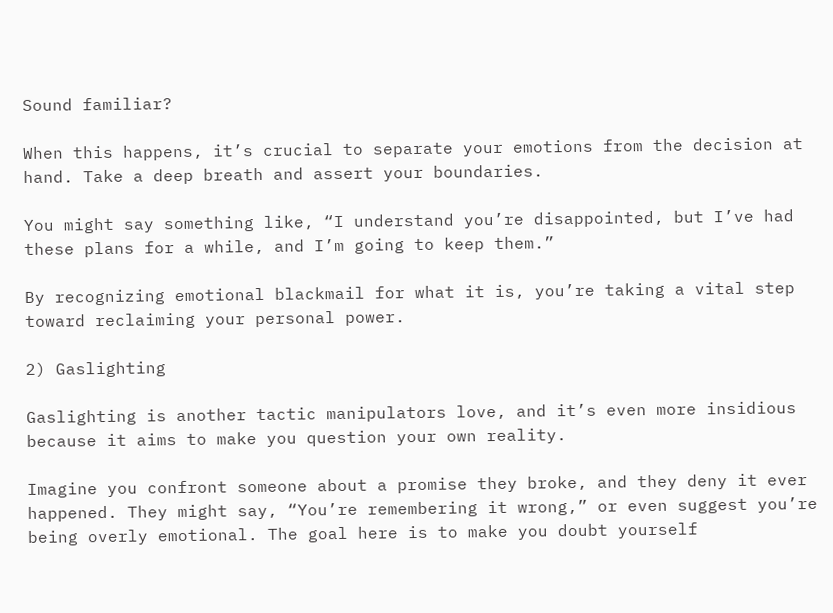Sound familiar?

When this happens, it’s crucial to separate your emotions from the decision at hand. Take a deep breath and assert your boundaries.

You might say something like, “I understand you’re disappointed, but I’ve had these plans for a while, and I’m going to keep them.”

By recognizing emotional blackmail for what it is, you’re taking a vital step toward reclaiming your personal power.

2) Gaslighting

Gaslighting is another tactic manipulators love, and it’s even more insidious because it aims to make you question your own reality.

Imagine you confront someone about a promise they broke, and they deny it ever happened. They might say, “You’re remembering it wrong,” or even suggest you’re being overly emotional. The goal here is to make you doubt yourself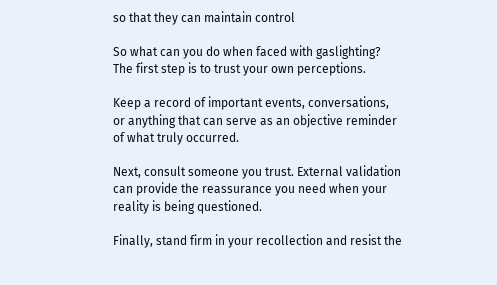so that they can maintain control

So what can you do when faced with gaslighting? The first step is to trust your own perceptions.

Keep a record of important events, conversations, or anything that can serve as an objective reminder of what truly occurred.

Next, consult someone you trust. External validation can provide the reassurance you need when your reality is being questioned.

Finally, stand firm in your recollection and resist the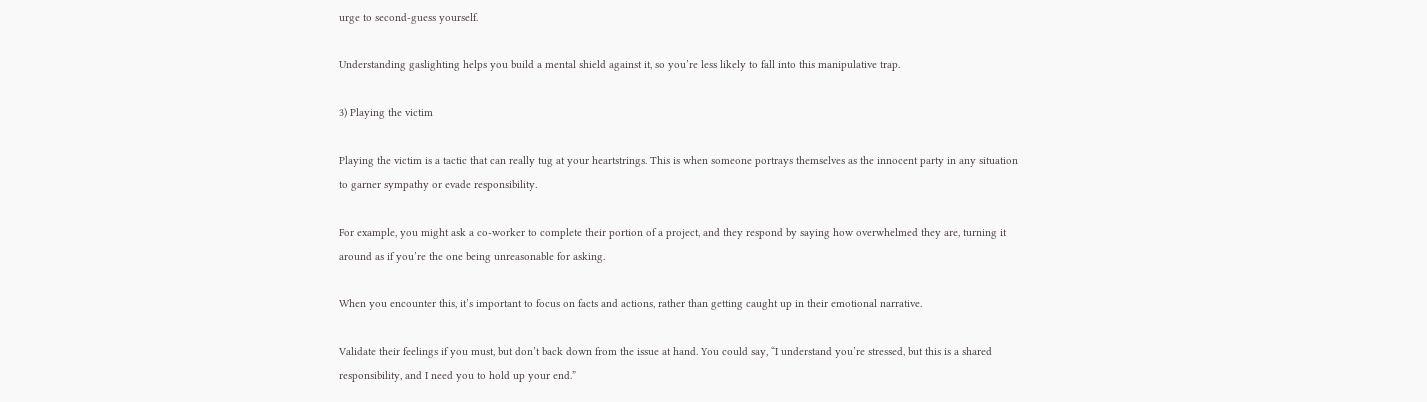urge to second-guess yourself.

Understanding gaslighting helps you build a mental shield against it, so you’re less likely to fall into this manipulative trap.

3) Playing the victim

Playing the victim is a tactic that can really tug at your heartstrings. This is when someone portrays themselves as the innocent party in any situation to garner sympathy or evade responsibility.

For example, you might ask a co-worker to complete their portion of a project, and they respond by saying how overwhelmed they are, turning it around as if you’re the one being unreasonable for asking.

When you encounter this, it’s important to focus on facts and actions, rather than getting caught up in their emotional narrative.

Validate their feelings if you must, but don’t back down from the issue at hand. You could say, “I understand you’re stressed, but this is a shared responsibility, and I need you to hold up your end.”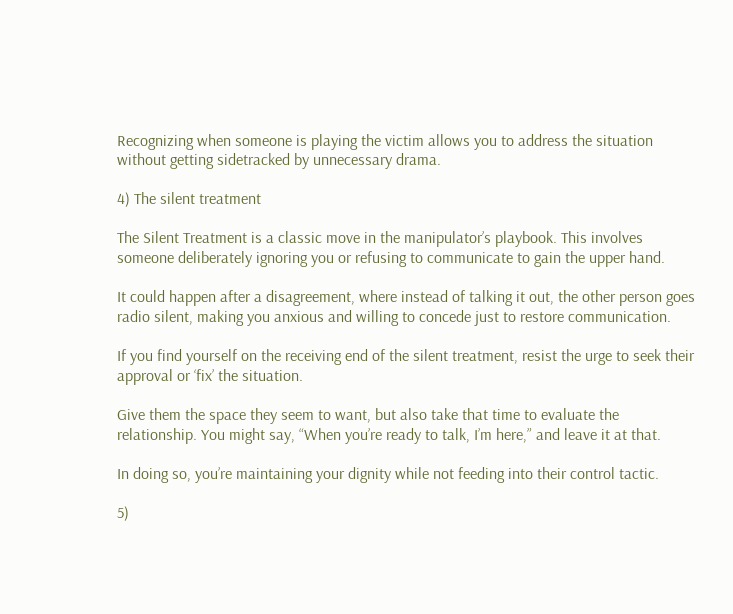Recognizing when someone is playing the victim allows you to address the situation without getting sidetracked by unnecessary drama.

4) The silent treatment

The Silent Treatment is a classic move in the manipulator’s playbook. This involves someone deliberately ignoring you or refusing to communicate to gain the upper hand.

It could happen after a disagreement, where instead of talking it out, the other person goes radio silent, making you anxious and willing to concede just to restore communication.

If you find yourself on the receiving end of the silent treatment, resist the urge to seek their approval or ‘fix’ the situation.

Give them the space they seem to want, but also take that time to evaluate the relationship. You might say, “When you’re ready to talk, I’m here,” and leave it at that.

In doing so, you’re maintaining your dignity while not feeding into their control tactic.

5)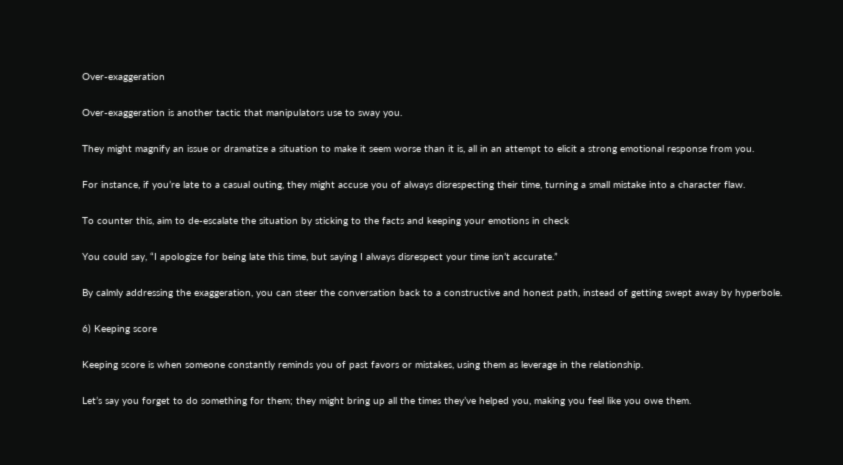Over-exaggeration

Over-exaggeration is another tactic that manipulators use to sway you.

They might magnify an issue or dramatize a situation to make it seem worse than it is, all in an attempt to elicit a strong emotional response from you.

For instance, if you’re late to a casual outing, they might accuse you of always disrespecting their time, turning a small mistake into a character flaw.

To counter this, aim to de-escalate the situation by sticking to the facts and keeping your emotions in check

You could say, “I apologize for being late this time, but saying I always disrespect your time isn’t accurate.”

By calmly addressing the exaggeration, you can steer the conversation back to a constructive and honest path, instead of getting swept away by hyperbole.

6) Keeping score

Keeping score is when someone constantly reminds you of past favors or mistakes, using them as leverage in the relationship.

Let’s say you forget to do something for them; they might bring up all the times they’ve helped you, making you feel like you owe them.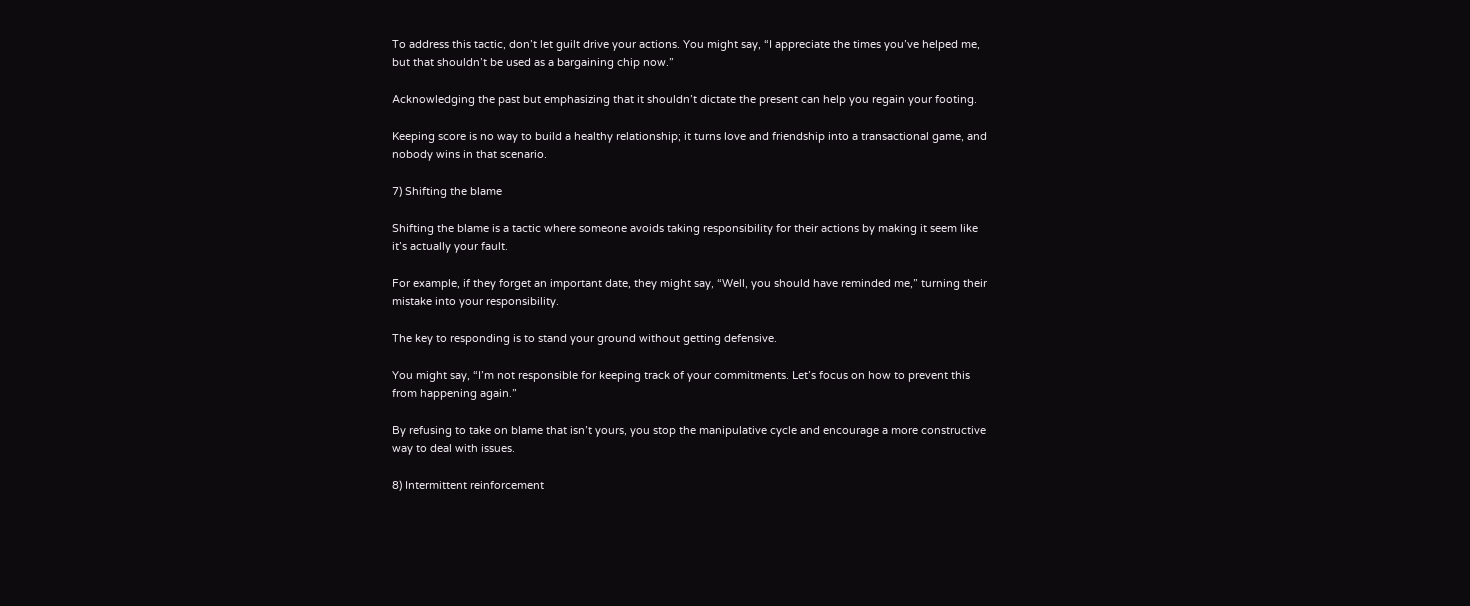To address this tactic, don’t let guilt drive your actions. You might say, “I appreciate the times you’ve helped me, but that shouldn’t be used as a bargaining chip now.”

Acknowledging the past but emphasizing that it shouldn’t dictate the present can help you regain your footing.

Keeping score is no way to build a healthy relationship; it turns love and friendship into a transactional game, and nobody wins in that scenario.

7) Shifting the blame

Shifting the blame is a tactic where someone avoids taking responsibility for their actions by making it seem like it’s actually your fault.

For example, if they forget an important date, they might say, “Well, you should have reminded me,” turning their mistake into your responsibility.

The key to responding is to stand your ground without getting defensive.

You might say, “I’m not responsible for keeping track of your commitments. Let’s focus on how to prevent this from happening again.”

By refusing to take on blame that isn’t yours, you stop the manipulative cycle and encourage a more constructive way to deal with issues.

8) Intermittent reinforcement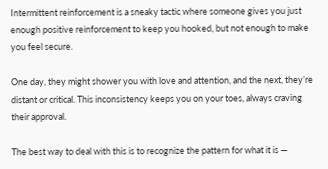Intermittent reinforcement is a sneaky tactic where someone gives you just enough positive reinforcement to keep you hooked, but not enough to make you feel secure.

One day, they might shower you with love and attention, and the next, they’re distant or critical. This inconsistency keeps you on your toes, always craving their approval.

The best way to deal with this is to recognize the pattern for what it is —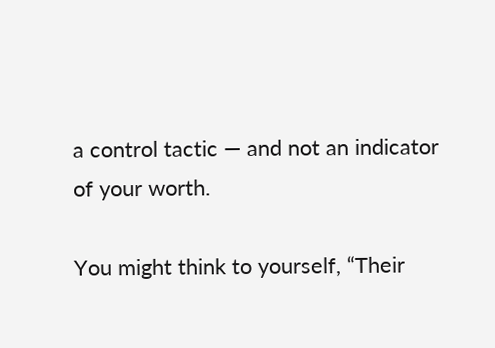a control tactic — and not an indicator of your worth.

You might think to yourself, “Their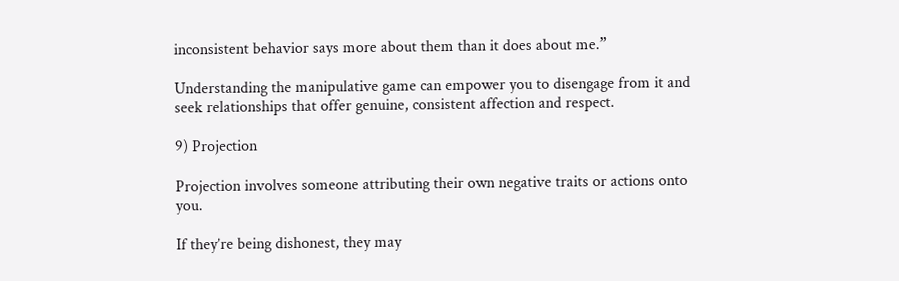inconsistent behavior says more about them than it does about me.”

Understanding the manipulative game can empower you to disengage from it and seek relationships that offer genuine, consistent affection and respect.

9) Projection

Projection involves someone attributing their own negative traits or actions onto you.

If they’re being dishonest, they may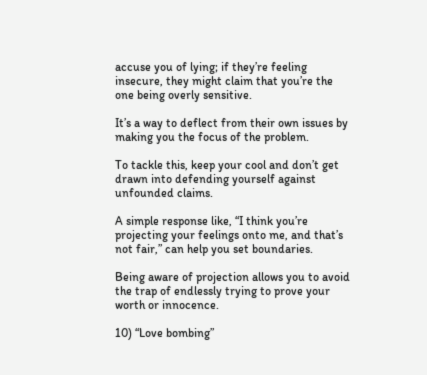accuse you of lying; if they’re feeling insecure, they might claim that you’re the one being overly sensitive.

It’s a way to deflect from their own issues by making you the focus of the problem.

To tackle this, keep your cool and don’t get drawn into defending yourself against unfounded claims.

A simple response like, “I think you’re projecting your feelings onto me, and that’s not fair,” can help you set boundaries.

Being aware of projection allows you to avoid the trap of endlessly trying to prove your worth or innocence.

10) “Love bombing”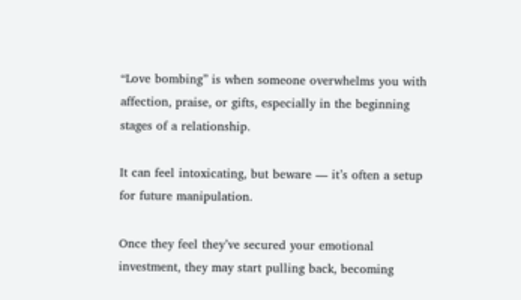“Love bombing” is when someone overwhelms you with affection, praise, or gifts, especially in the beginning stages of a relationship.

It can feel intoxicating, but beware — it’s often a setup for future manipulation.

Once they feel they’ve secured your emotional investment, they may start pulling back, becoming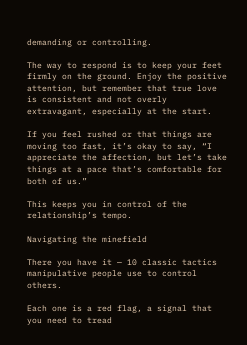demanding or controlling.

The way to respond is to keep your feet firmly on the ground. Enjoy the positive attention, but remember that true love is consistent and not overly extravagant, especially at the start.

If you feel rushed or that things are moving too fast, it’s okay to say, “I appreciate the affection, but let’s take things at a pace that’s comfortable for both of us.”

This keeps you in control of the relationship’s tempo.

Navigating the minefield

There you have it — 10 classic tactics manipulative people use to control others.

Each one is a red flag, a signal that you need to tread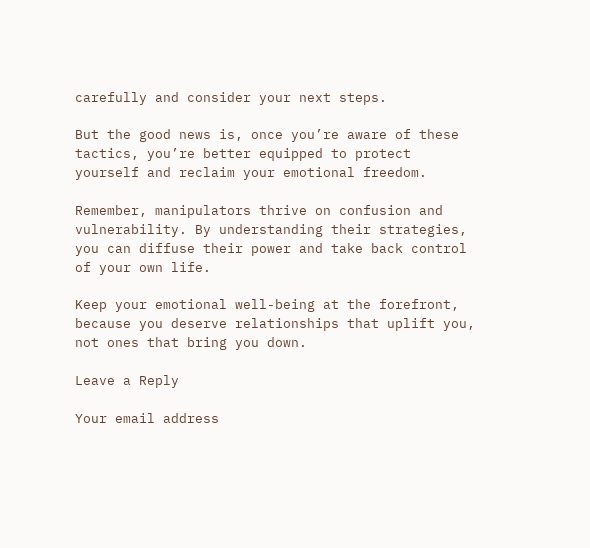carefully and consider your next steps.

But the good news is, once you’re aware of these tactics, you’re better equipped to protect yourself and reclaim your emotional freedom.

Remember, manipulators thrive on confusion and vulnerability. By understanding their strategies, you can diffuse their power and take back control of your own life.

Keep your emotional well-being at the forefront, because you deserve relationships that uplift you, not ones that bring you down.

Leave a Reply

Your email address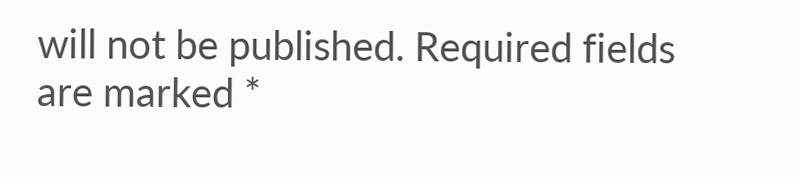will not be published. Required fields are marked *